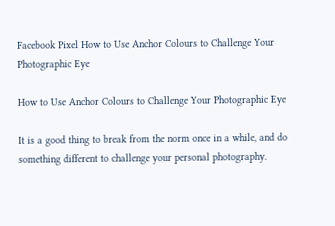Facebook Pixel How to Use Anchor Colours to Challenge Your Photographic Eye

How to Use Anchor Colours to Challenge Your Photographic Eye

It is a good thing to break from the norm once in a while, and do something different to challenge your personal photography.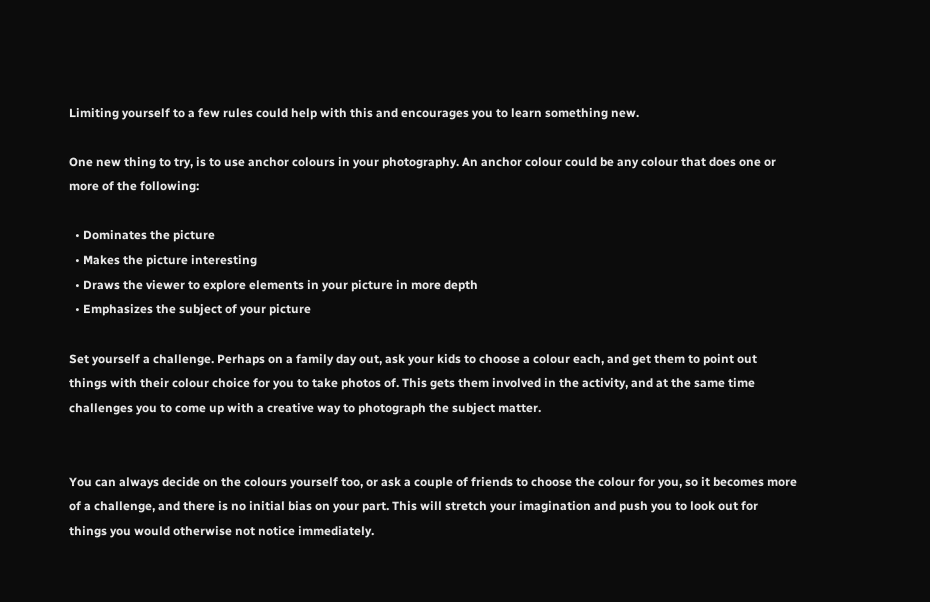Limiting yourself to a few rules could help with this and encourages you to learn something new.

One new thing to try, is to use anchor colours in your photography. An anchor colour could be any colour that does one or more of the following:

  • Dominates the picture
  • Makes the picture interesting
  • Draws the viewer to explore elements in your picture in more depth
  • Emphasizes the subject of your picture

Set yourself a challenge. Perhaps on a family day out, ask your kids to choose a colour each, and get them to point out things with their colour choice for you to take photos of. This gets them involved in the activity, and at the same time challenges you to come up with a creative way to photograph the subject matter.


You can always decide on the colours yourself too, or ask a couple of friends to choose the colour for you, so it becomes more of a challenge, and there is no initial bias on your part. This will stretch your imagination and push you to look out for things you would otherwise not notice immediately.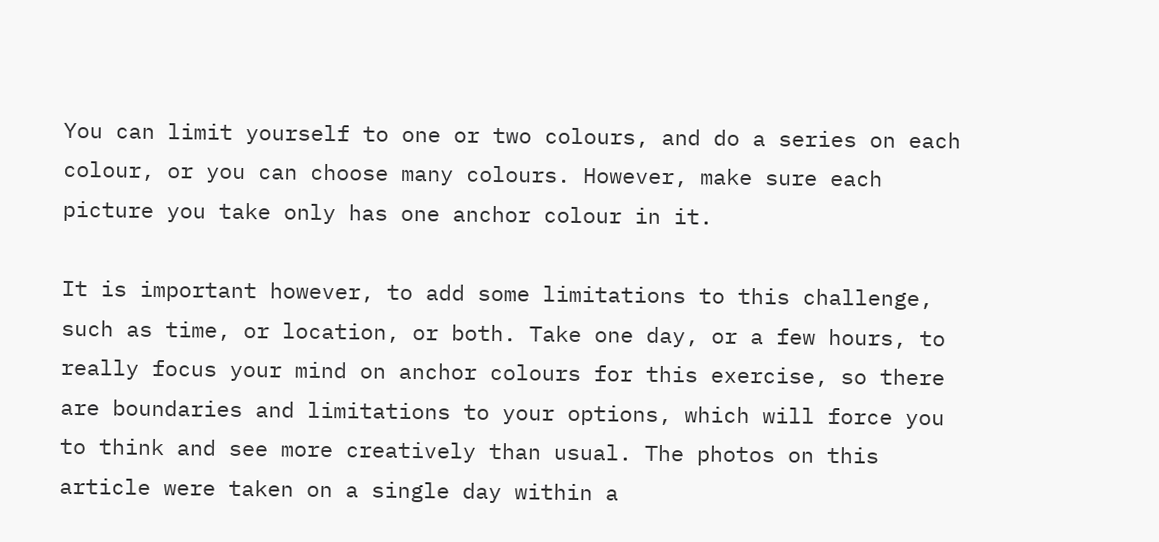You can limit yourself to one or two colours, and do a series on each colour, or you can choose many colours. However, make sure each picture you take only has one anchor colour in it.

It is important however, to add some limitations to this challenge, such as time, or location, or both. Take one day, or a few hours, to really focus your mind on anchor colours for this exercise, so there are boundaries and limitations to your options, which will force you to think and see more creatively than usual. The photos on this article were taken on a single day within a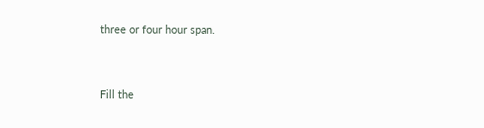three or four hour span.


Fill the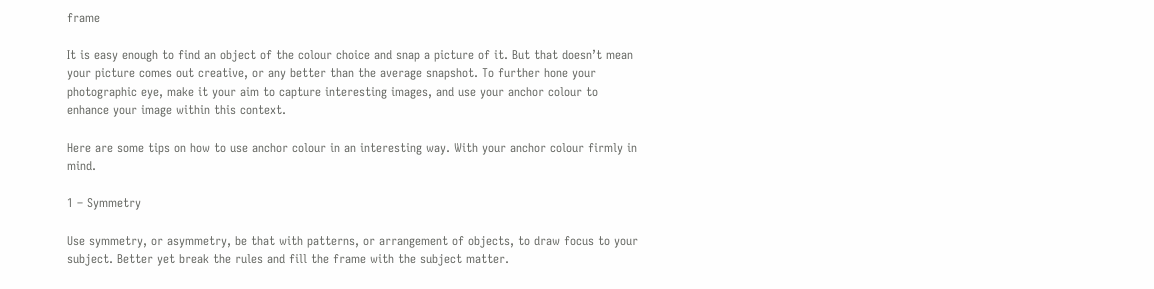frame

It is easy enough to find an object of the colour choice and snap a picture of it. But that doesn’t mean your picture comes out creative, or any better than the average snapshot. To further hone your photographic eye, make it your aim to capture interesting images, and use your anchor colour to enhance your image within this context.

Here are some tips on how to use anchor colour in an interesting way. With your anchor colour firmly in mind.

1 – Symmetry

Use symmetry, or asymmetry, be that with patterns, or arrangement of objects, to draw focus to your subject. Better yet break the rules and fill the frame with the subject matter.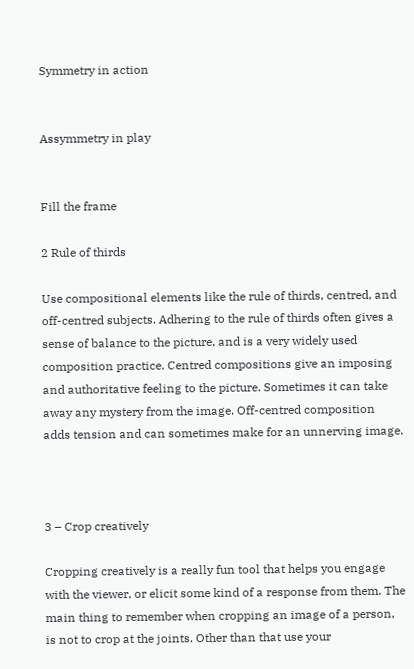Symmetry in action


Assymmetry in play


Fill the frame

2 Rule of thirds

Use compositional elements like the rule of thirds, centred, and off-centred subjects. Adhering to the rule of thirds often gives a sense of balance to the picture, and is a very widely used composition practice. Centred compositions give an imposing and authoritative feeling to the picture. Sometimes it can take away any mystery from the image. Off-centred composition adds tension and can sometimes make for an unnerving image.



3 – Crop creatively

Cropping creatively is a really fun tool that helps you engage with the viewer, or elicit some kind of a response from them. The main thing to remember when cropping an image of a person, is not to crop at the joints. Other than that use your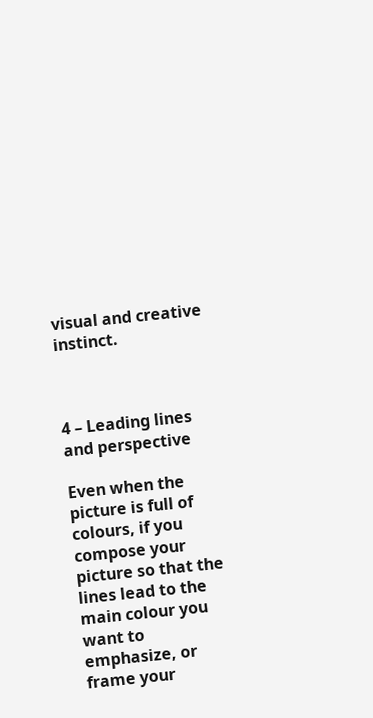visual and creative instinct.



4 – Leading lines and perspective

Even when the picture is full of colours, if you compose your picture so that the lines lead to the main colour you want to emphasize, or frame your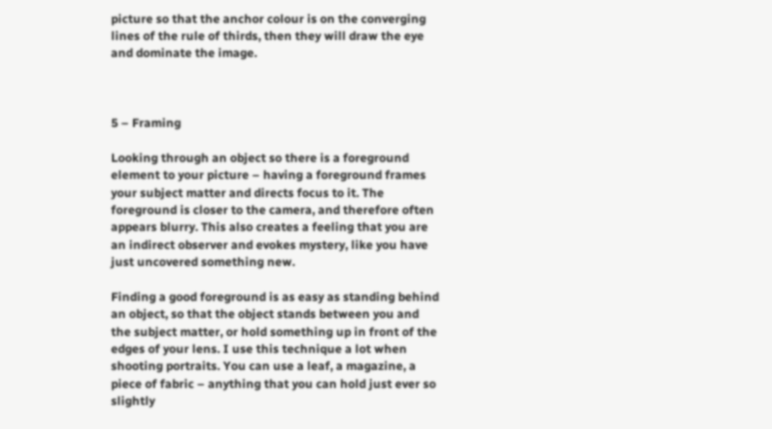picture so that the anchor colour is on the converging lines of the rule of thirds, then they will draw the eye and dominate the image.



5 – Framing

Looking through an object so there is a foreground element to your picture – having a foreground frames your subject matter and directs focus to it. The foreground is closer to the camera, and therefore often appears blurry. This also creates a feeling that you are an indirect observer and evokes mystery, like you have just uncovered something new.

Finding a good foreground is as easy as standing behind an object, so that the object stands between you and the subject matter, or hold something up in front of the edges of your lens. I use this technique a lot when shooting portraits. You can use a leaf, a magazine, a piece of fabric – anything that you can hold just ever so slightly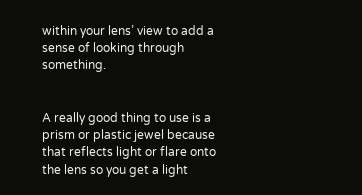within your lens’ view to add a sense of looking through something.


A really good thing to use is a prism or plastic jewel because that reflects light or flare onto the lens so you get a light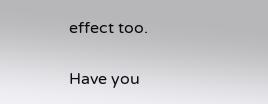effect too.

Have you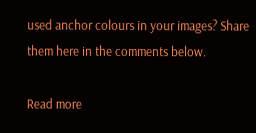used anchor colours in your images? Share them here in the comments below.

Read more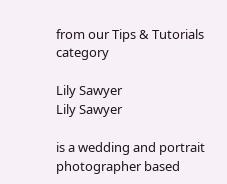from our Tips & Tutorials category

Lily Sawyer
Lily Sawyer

is a wedding and portrait photographer based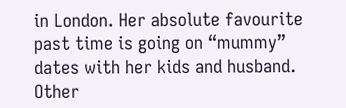in London. Her absolute favourite past time is going on “mummy” dates with her kids and husband. Other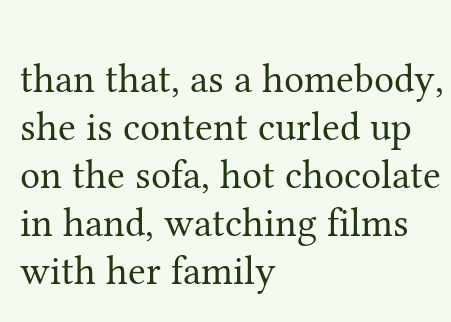than that, as a homebody, she is content curled up on the sofa, hot chocolate in hand, watching films with her family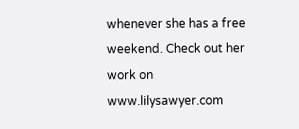whenever she has a free weekend. Check out her work on www.lilysawyer.com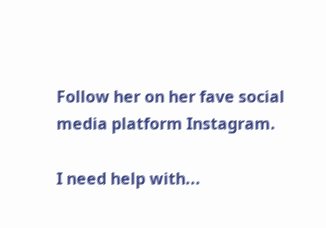Follow her on her fave social media platform Instagram.

I need help with...